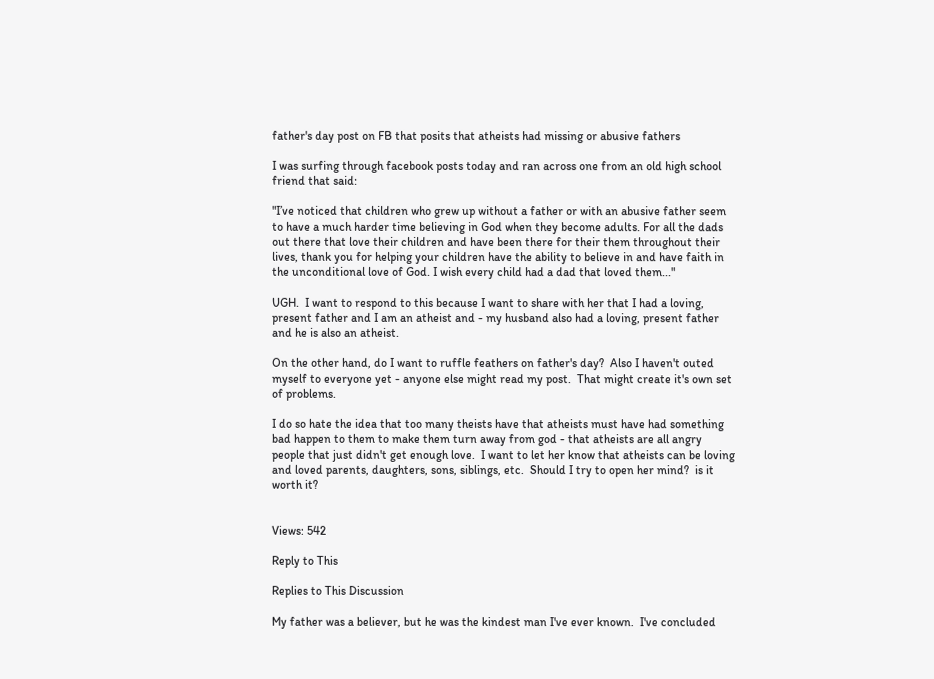father's day post on FB that posits that atheists had missing or abusive fathers

I was surfing through facebook posts today and ran across one from an old high school friend that said:

"I’ve noticed that children who grew up without a father or with an abusive father seem to have a much harder time believing in God when they become adults. For all the dads out there that love their children and have been there for their them throughout their lives, thank you for helping your children have the ability to believe in and have faith in the unconditional love of God. I wish every child had a dad that loved them..."

UGH.  I want to respond to this because I want to share with her that I had a loving, present father and I am an atheist and - my husband also had a loving, present father and he is also an atheist.

On the other hand, do I want to ruffle feathers on father's day?  Also I haven't outed myself to everyone yet - anyone else might read my post.  That might create it's own set of problems.

I do so hate the idea that too many theists have that atheists must have had something bad happen to them to make them turn away from god - that atheists are all angry people that just didn't get enough love.  I want to let her know that atheists can be loving and loved parents, daughters, sons, siblings, etc.  Should I try to open her mind?  is it worth it?


Views: 542

Reply to This

Replies to This Discussion

My father was a believer, but he was the kindest man I've ever known.  I've concluded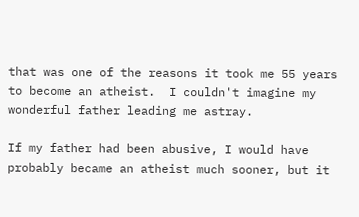that was one of the reasons it took me 55 years to become an atheist.  I couldn't imagine my wonderful father leading me astray.

If my father had been abusive, I would have probably became an atheist much sooner, but it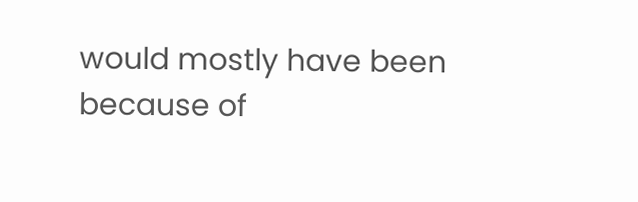would mostly have been because of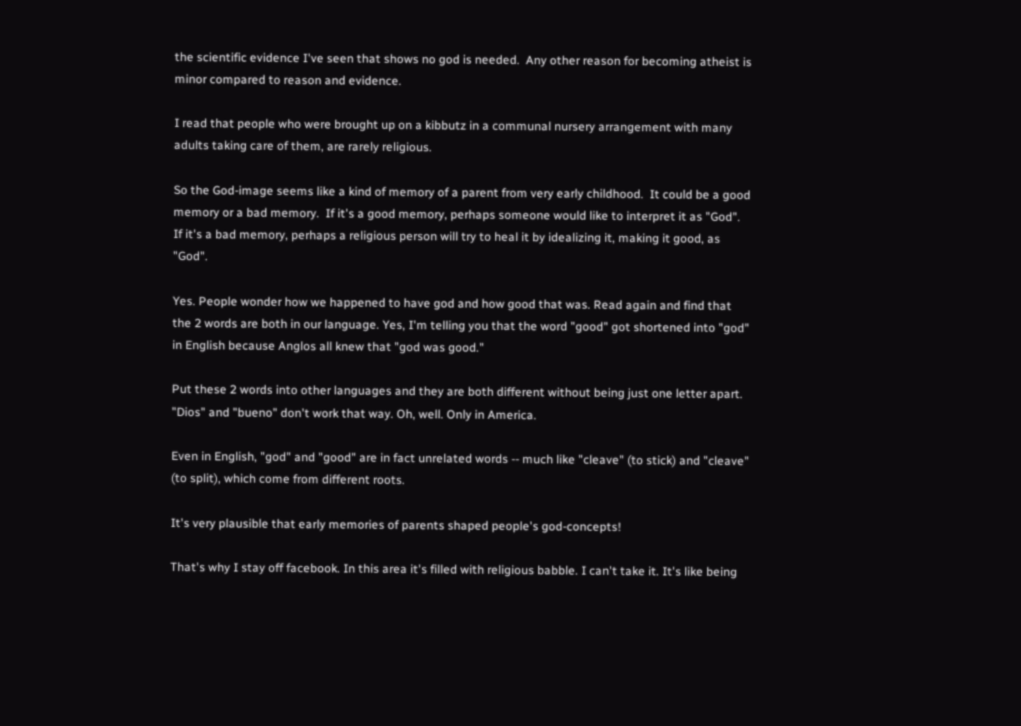the scientific evidence I've seen that shows no god is needed.  Any other reason for becoming atheist is minor compared to reason and evidence.

I read that people who were brought up on a kibbutz in a communal nursery arrangement with many adults taking care of them, are rarely religious.

So the God-image seems like a kind of memory of a parent from very early childhood.  It could be a good memory or a bad memory.  If it's a good memory, perhaps someone would like to interpret it as "God".  If it's a bad memory, perhaps a religious person will try to heal it by idealizing it, making it good, as "God".

Yes. People wonder how we happened to have god and how good that was. Read again and find that the 2 words are both in our language. Yes, I'm telling you that the word "good" got shortened into "god" in English because Anglos all knew that "god was good."

Put these 2 words into other languages and they are both different without being just one letter apart. "Dios" and "bueno" don't work that way. Oh, well. Only in America.

Even in English, "god" and "good" are in fact unrelated words -- much like "cleave" (to stick) and "cleave" (to split), which come from different roots.

It's very plausible that early memories of parents shaped people's god-concepts!

That's why I stay off facebook. In this area it's filled with religious babble. I can't take it. It's like being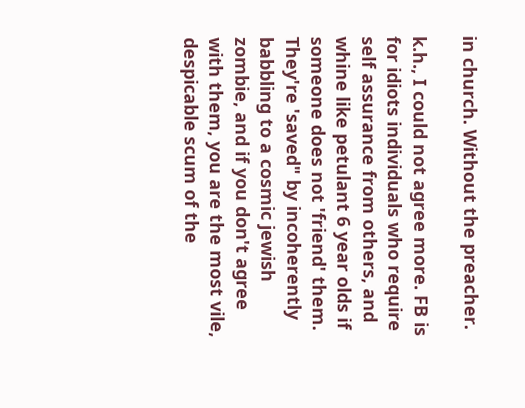in church. Without the preacher.

k.h., I could not agree more. FB is for idiots individuals who require self assurance from others, and whine like petulant 6 year olds if someone does not 'friend' them. They're 'saved" by incoherently babbling to a cosmic jewish zombie, and if you don't agree with them, you are the most vile, despicable scum of the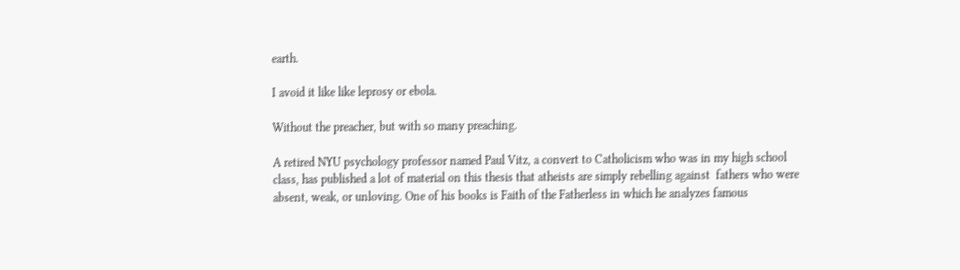earth.

I avoid it like like leprosy or ebola.

Without the preacher, but with so many preaching.

A retired NYU psychology professor named Paul Vitz, a convert to Catholicism who was in my high school class, has published a lot of material on this thesis that atheists are simply rebelling against  fathers who were absent, weak, or unloving. One of his books is Faith of the Fatherless in which he analyzes famous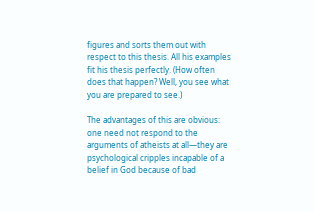figures and sorts them out with respect to this thesis. All his examples fit his thesis perfectly. (How often does that happen? Well, you see what you are prepared to see.)

The advantages of this are obvious: one need not respond to the arguments of atheists at all—they are psychological cripples incapable of a belief in God because of bad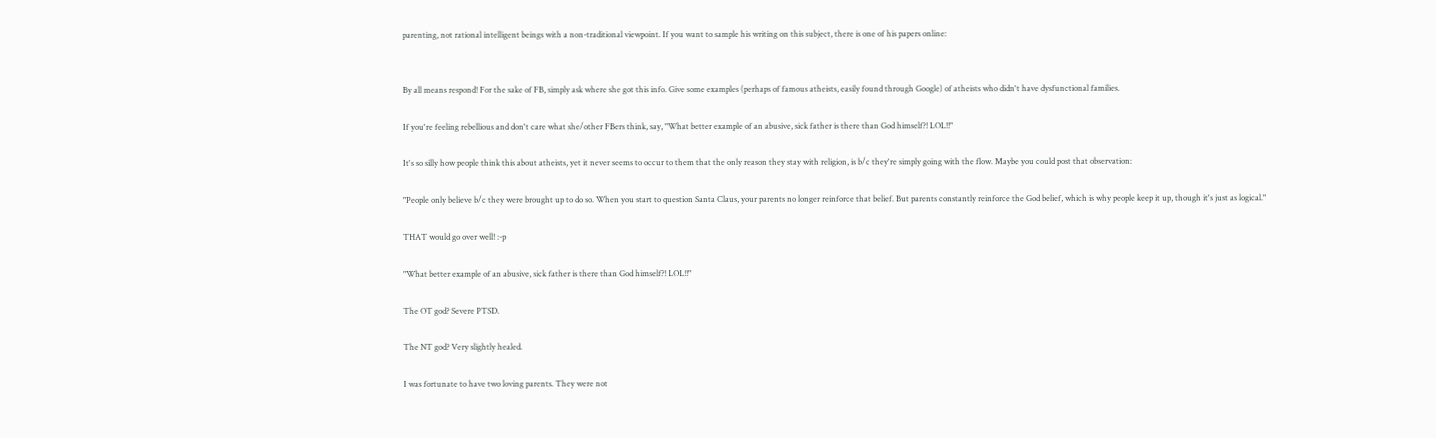parenting, not rational intelligent beings with a non-traditional viewpoint. If you want to sample his writing on this subject, there is one of his papers online:


By all means respond! For the sake of FB, simply ask where she got this info. Give some examples (perhaps of famous atheists, easily found through Google) of atheists who didn't have dysfunctional families.

If you're feeling rebellious and don't care what she/other FBers think, say, "What better example of an abusive, sick father is there than God himself?! LOL!!"

It's so silly how people think this about atheists, yet it never seems to occur to them that the only reason they stay with religion, is b/c they're simply going with the flow. Maybe you could post that observation:

"People only believe b/c they were brought up to do so. When you start to question Santa Claus, your parents no longer reinforce that belief. But parents constantly reinforce the God belief, which is why people keep it up, though it's just as logical."

THAT would go over well! :-p

"What better example of an abusive, sick father is there than God himself?! LOL!!"

The OT god? Severe PTSD.

The NT god? Very slightly healed.

I was fortunate to have two loving parents. They were not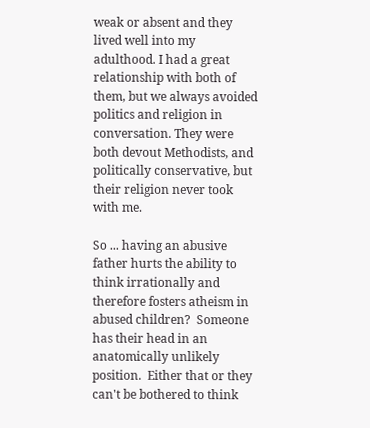weak or absent and they lived well into my  adulthood. I had a great relationship with both of them, but we always avoided politics and religion in conversation. They were both devout Methodists, and politically conservative, but their religion never took with me.

So ... having an abusive father hurts the ability to think irrationally and therefore fosters atheism in abused children?  Someone has their head in an anatomically unlikely position.  Either that or they can't be bothered to think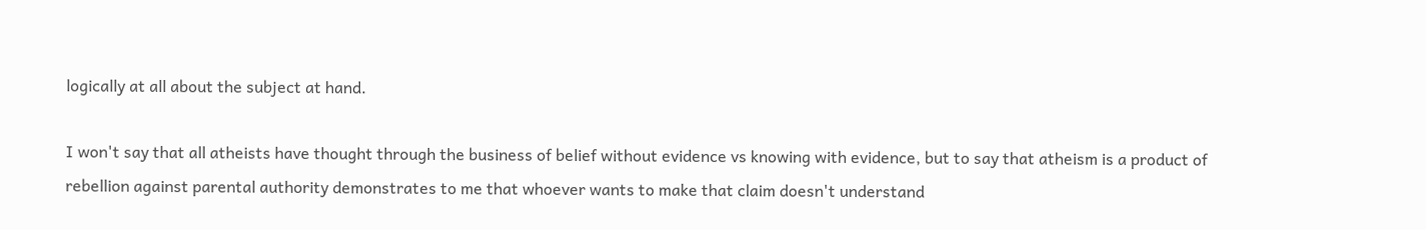logically at all about the subject at hand.

I won't say that all atheists have thought through the business of belief without evidence vs knowing with evidence, but to say that atheism is a product of rebellion against parental authority demonstrates to me that whoever wants to make that claim doesn't understand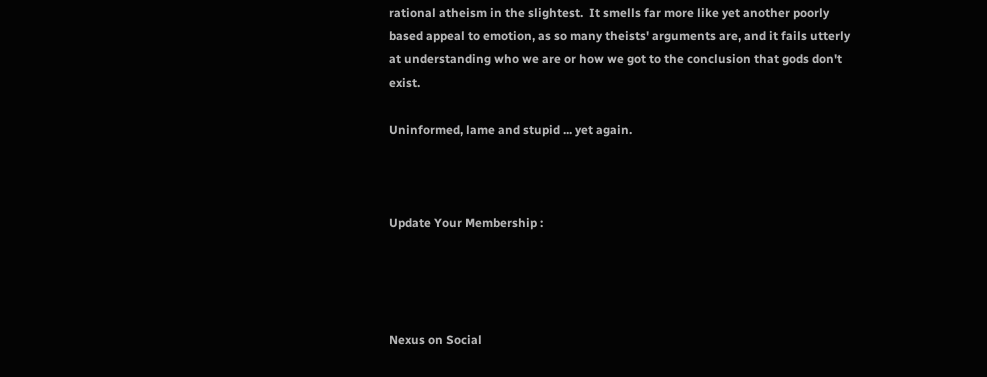rational atheism in the slightest.  It smells far more like yet another poorly based appeal to emotion, as so many theists' arguments are, and it fails utterly at understanding who we are or how we got to the conclusion that gods don't exist.

Uninformed, lame and stupid ... yet again.



Update Your Membership :




Nexus on Social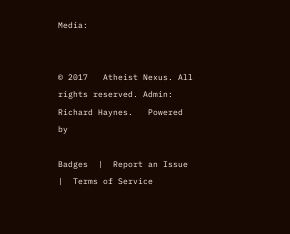Media:


© 2017   Atheist Nexus. All rights reserved. Admin: Richard Haynes.   Powered by

Badges  |  Report an Issue  |  Terms of Service